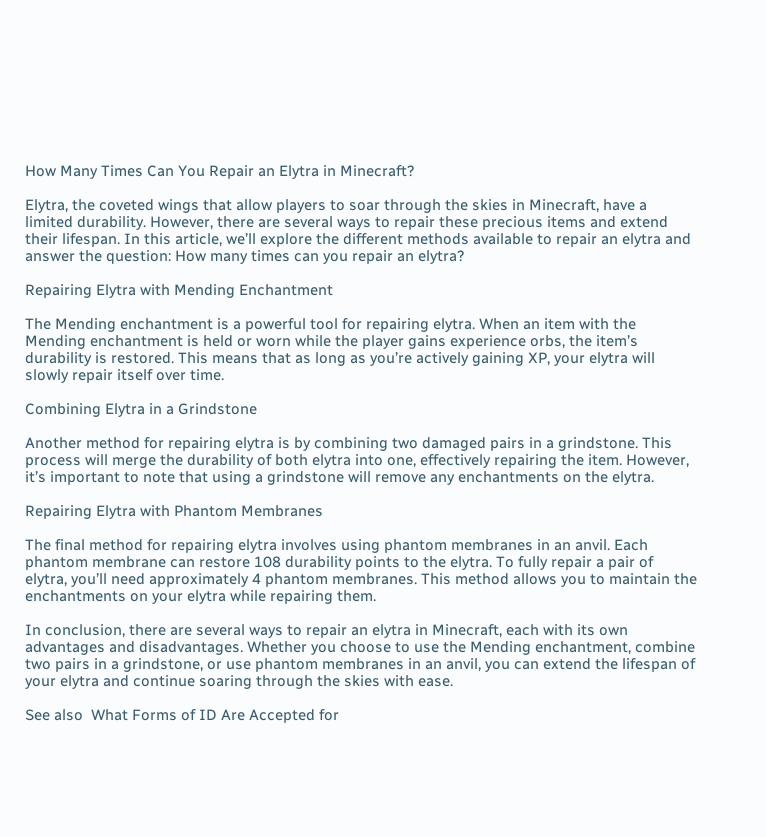How Many Times Can You Repair an Elytra in Minecraft?

Elytra, the coveted wings that allow players to soar through the skies in Minecraft, have a limited durability. However, there are several ways to repair these precious items and extend their lifespan. In this article, we’ll explore the different methods available to repair an elytra and answer the question: How many times can you repair an elytra?

Repairing Elytra with Mending Enchantment

The Mending enchantment is a powerful tool for repairing elytra. When an item with the Mending enchantment is held or worn while the player gains experience orbs, the item’s durability is restored. This means that as long as you’re actively gaining XP, your elytra will slowly repair itself over time.

Combining Elytra in a Grindstone

Another method for repairing elytra is by combining two damaged pairs in a grindstone. This process will merge the durability of both elytra into one, effectively repairing the item. However, it’s important to note that using a grindstone will remove any enchantments on the elytra.

Repairing Elytra with Phantom Membranes

The final method for repairing elytra involves using phantom membranes in an anvil. Each phantom membrane can restore 108 durability points to the elytra. To fully repair a pair of elytra, you’ll need approximately 4 phantom membranes. This method allows you to maintain the enchantments on your elytra while repairing them.

In conclusion, there are several ways to repair an elytra in Minecraft, each with its own advantages and disadvantages. Whether you choose to use the Mending enchantment, combine two pairs in a grindstone, or use phantom membranes in an anvil, you can extend the lifespan of your elytra and continue soaring through the skies with ease.

See also  What Forms of ID Are Accepted for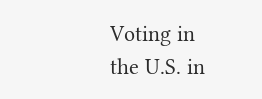Voting in the U.S. in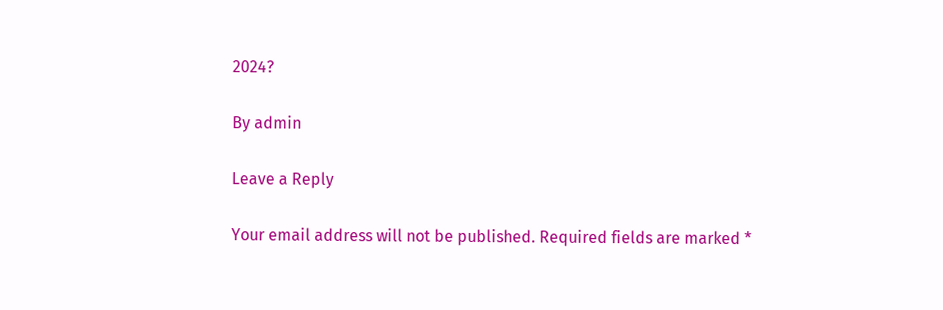2024?

By admin

Leave a Reply

Your email address will not be published. Required fields are marked *